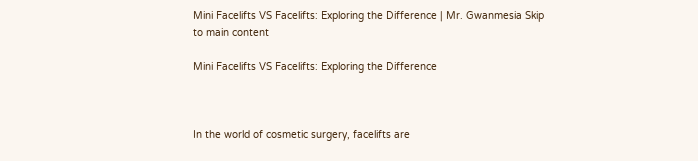Mini Facelifts VS Facelifts: Exploring the Difference | Mr. Gwanmesia Skip to main content

Mini Facelifts VS Facelifts: Exploring the Difference



In the world of cosmetic surgery, facelifts are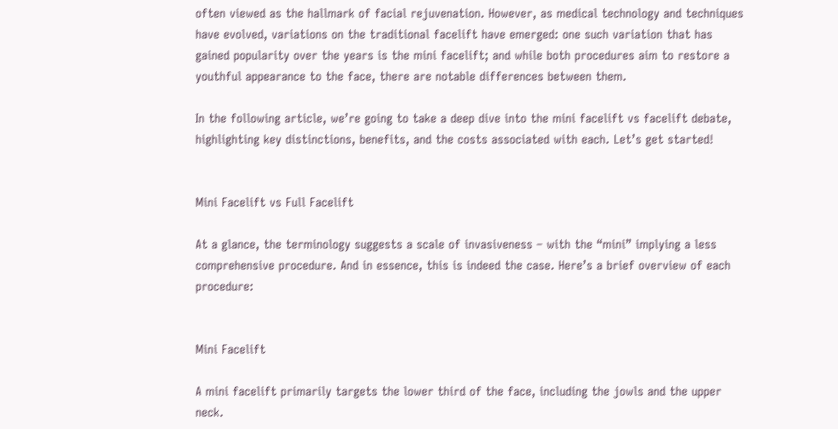often viewed as the hallmark of facial rejuvenation. However, as medical technology and techniques have evolved, variations on the traditional facelift have emerged: one such variation that has gained popularity over the years is the mini facelift; and while both procedures aim to restore a youthful appearance to the face, there are notable differences between them.

In the following article, we’re going to take a deep dive into the mini facelift vs facelift debate, highlighting key distinctions, benefits, and the costs associated with each. Let’s get started!


Mini Facelift vs Full Facelift

At a glance, the terminology suggests a scale of invasiveness – with the “mini” implying a less comprehensive procedure. And in essence, this is indeed the case. Here’s a brief overview of each procedure:


Mini Facelift

A mini facelift primarily targets the lower third of the face, including the jowls and the upper neck.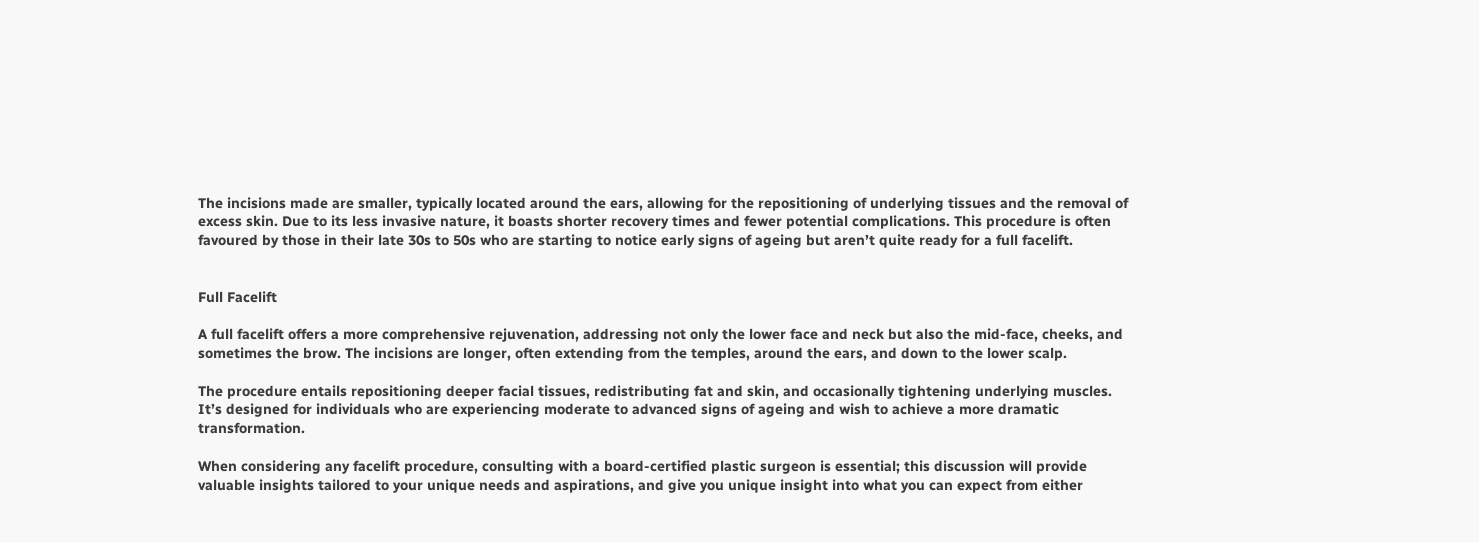The incisions made are smaller, typically located around the ears, allowing for the repositioning of underlying tissues and the removal of excess skin. Due to its less invasive nature, it boasts shorter recovery times and fewer potential complications. This procedure is often favoured by those in their late 30s to 50s who are starting to notice early signs of ageing but aren’t quite ready for a full facelift.


Full Facelift

A full facelift offers a more comprehensive rejuvenation, addressing not only the lower face and neck but also the mid-face, cheeks, and sometimes the brow. The incisions are longer, often extending from the temples, around the ears, and down to the lower scalp.

The procedure entails repositioning deeper facial tissues, redistributing fat and skin, and occasionally tightening underlying muscles. It’s designed for individuals who are experiencing moderate to advanced signs of ageing and wish to achieve a more dramatic transformation.

When considering any facelift procedure, consulting with a board-certified plastic surgeon is essential; this discussion will provide valuable insights tailored to your unique needs and aspirations, and give you unique insight into what you can expect from either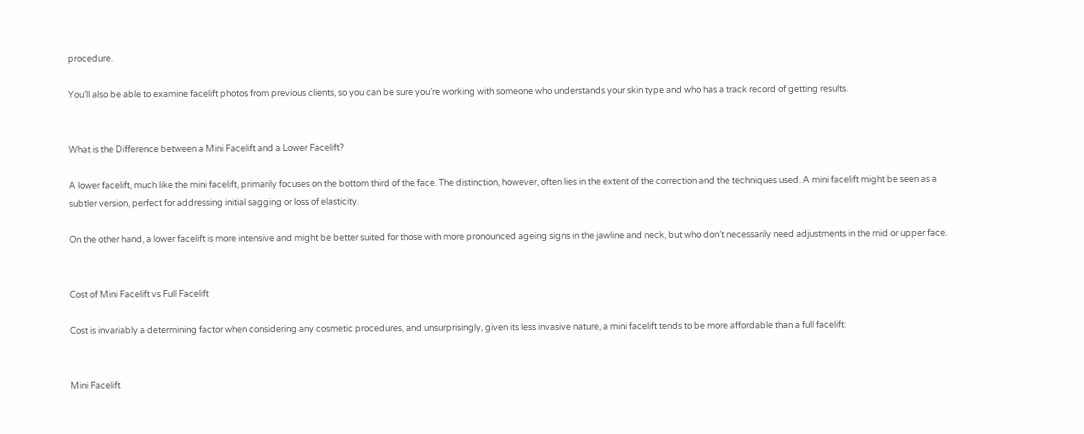procedure.

You’ll also be able to examine facelift photos from previous clients, so you can be sure you’re working with someone who understands your skin type and who has a track record of getting results.


What is the Difference between a Mini Facelift and a Lower Facelift?

A lower facelift, much like the mini facelift, primarily focuses on the bottom third of the face. The distinction, however, often lies in the extent of the correction and the techniques used. A mini facelift might be seen as a subtler version, perfect for addressing initial sagging or loss of elasticity.

On the other hand, a lower facelift is more intensive and might be better suited for those with more pronounced ageing signs in the jawline and neck, but who don’t necessarily need adjustments in the mid or upper face.


Cost of Mini Facelift vs Full Facelift

Cost is invariably a determining factor when considering any cosmetic procedures, and unsurprisingly, given its less invasive nature, a mini facelift tends to be more affordable than a full facelift:


Mini Facelift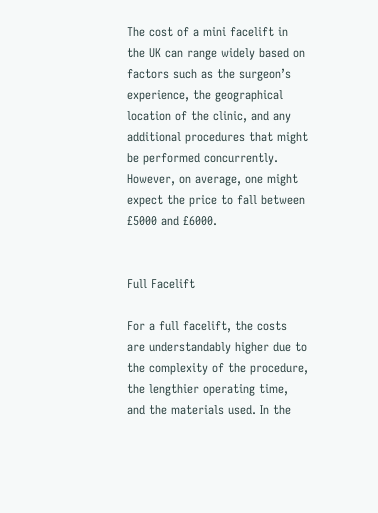The cost of a mini facelift in the UK can range widely based on factors such as the surgeon’s experience, the geographical location of the clinic, and any additional procedures that might be performed concurrently. However, on average, one might expect the price to fall between £5000 and £6000.


Full Facelift

For a full facelift, the costs are understandably higher due to the complexity of the procedure, the lengthier operating time, and the materials used. In the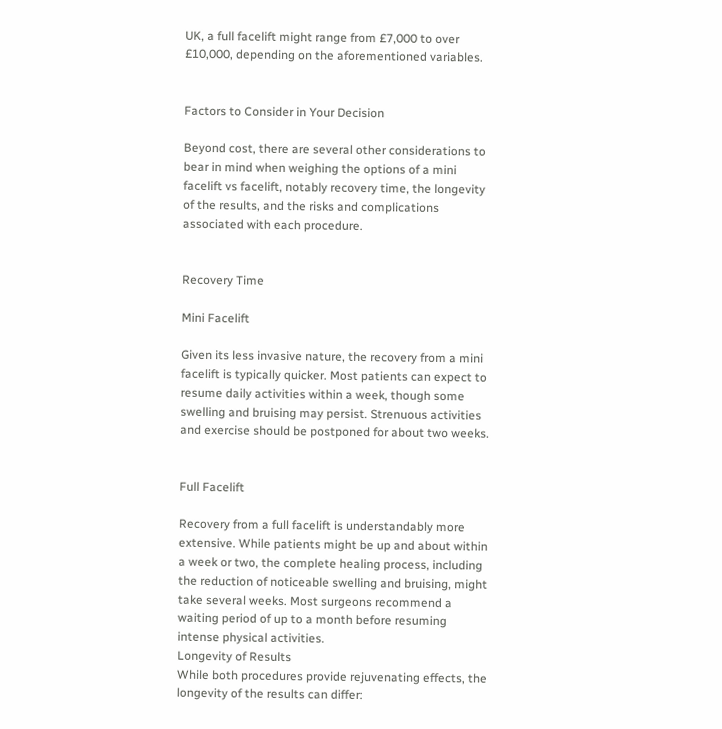UK, a full facelift might range from £7,000 to over £10,000, depending on the aforementioned variables.


Factors to Consider in Your Decision

Beyond cost, there are several other considerations to bear in mind when weighing the options of a mini facelift vs facelift, notably recovery time, the longevity of the results, and the risks and complications associated with each procedure.


Recovery Time

Mini Facelift

Given its less invasive nature, the recovery from a mini facelift is typically quicker. Most patients can expect to resume daily activities within a week, though some swelling and bruising may persist. Strenuous activities and exercise should be postponed for about two weeks.


Full Facelift

Recovery from a full facelift is understandably more extensive. While patients might be up and about within a week or two, the complete healing process, including the reduction of noticeable swelling and bruising, might take several weeks. Most surgeons recommend a waiting period of up to a month before resuming intense physical activities.
Longevity of Results
While both procedures provide rejuvenating effects, the longevity of the results can differ: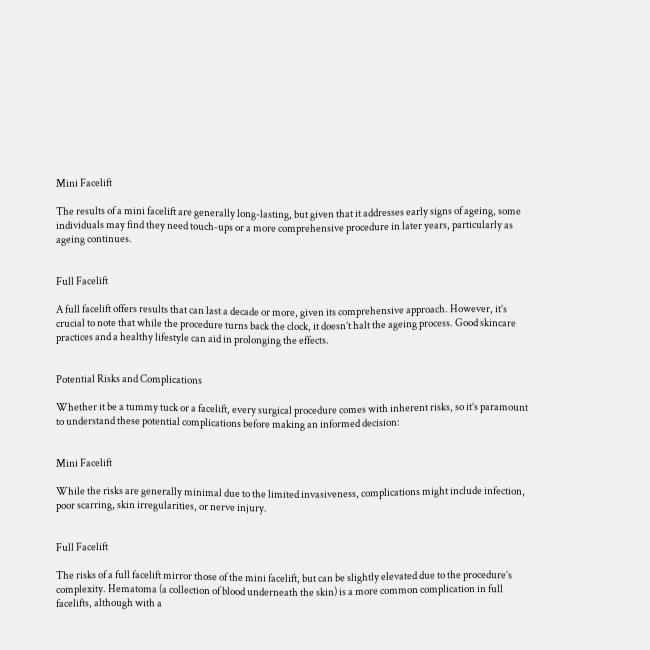Mini Facelift

The results of a mini facelift are generally long-lasting, but given that it addresses early signs of ageing, some individuals may find they need touch-ups or a more comprehensive procedure in later years, particularly as ageing continues.


Full Facelift

A full facelift offers results that can last a decade or more, given its comprehensive approach. However, it’s crucial to note that while the procedure turns back the clock, it doesn’t halt the ageing process. Good skincare practices and a healthy lifestyle can aid in prolonging the effects.


Potential Risks and Complications

Whether it be a tummy tuck or a facelift, every surgical procedure comes with inherent risks, so it’s paramount to understand these potential complications before making an informed decision:


Mini Facelift

While the risks are generally minimal due to the limited invasiveness, complications might include infection, poor scarring, skin irregularities, or nerve injury.


Full Facelift

The risks of a full facelift mirror those of the mini facelift, but can be slightly elevated due to the procedure’s complexity. Hematoma (a collection of blood underneath the skin) is a more common complication in full facelifts, although with a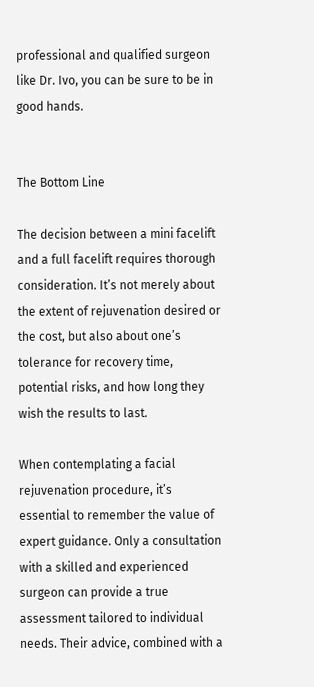professional and qualified surgeon like Dr. Ivo, you can be sure to be in good hands.


The Bottom Line

The decision between a mini facelift and a full facelift requires thorough consideration. It’s not merely about the extent of rejuvenation desired or the cost, but also about one’s tolerance for recovery time, potential risks, and how long they wish the results to last.

When contemplating a facial rejuvenation procedure, it’s essential to remember the value of expert guidance. Only a consultation with a skilled and experienced surgeon can provide a true assessment tailored to individual needs. Their advice, combined with a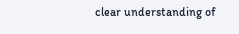clear understanding of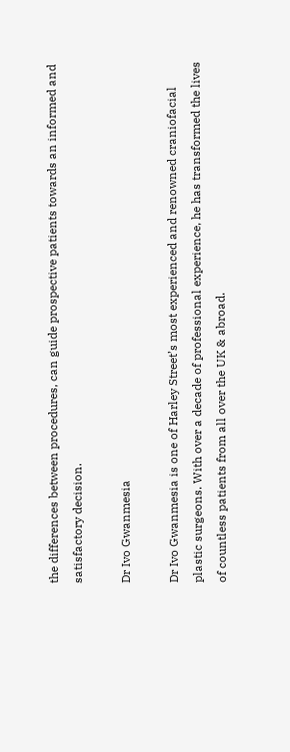the differences between procedures, can guide prospective patients towards an informed and satisfactory decision.

Dr Ivo Gwanmesia

Dr Ivo Gwanmesia is one of Harley Street’s most experienced and renowned craniofacial plastic surgeons. With over a decade of professional experience, he has transformed the lives of countless patients from all over the UK & abroad.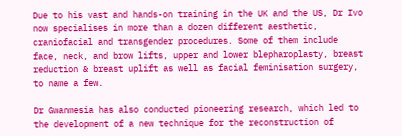Due to his vast and hands-on training in the UK and the US, Dr Ivo now specialises in more than a dozen different aesthetic, craniofacial and transgender procedures. Some of them include face, neck, and brow lifts, upper and lower blepharoplasty, breast reduction & breast uplift as well as facial feminisation surgery, to name a few.

Dr Gwanmesia has also conducted pioneering research, which led to the development of a new technique for the reconstruction of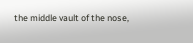the middle vault of the nose,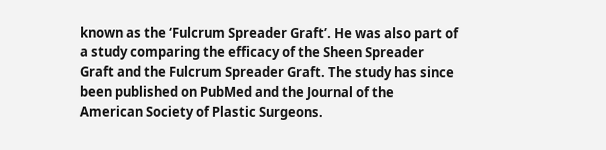known as the ‘Fulcrum Spreader Graft’. He was also part of a study comparing the efficacy of the Sheen Spreader Graft and the Fulcrum Spreader Graft. The study has since been published on PubMed and the Journal of the American Society of Plastic Surgeons.